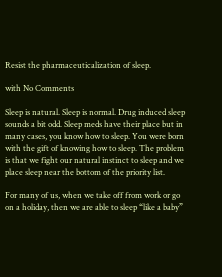Resist the pharmaceuticalization of sleep.

with No Comments

Sleep is natural. Sleep is normal. Drug induced sleep sounds a bit odd. Sleep meds have their place but in many cases, you know how to sleep. You were born with the gift of knowing how to sleep. The problem is that we fight our natural instinct to sleep and we place sleep near the bottom of the priority list.

For many of us, when we take off from work or go on a holiday, then we are able to sleep “like a baby”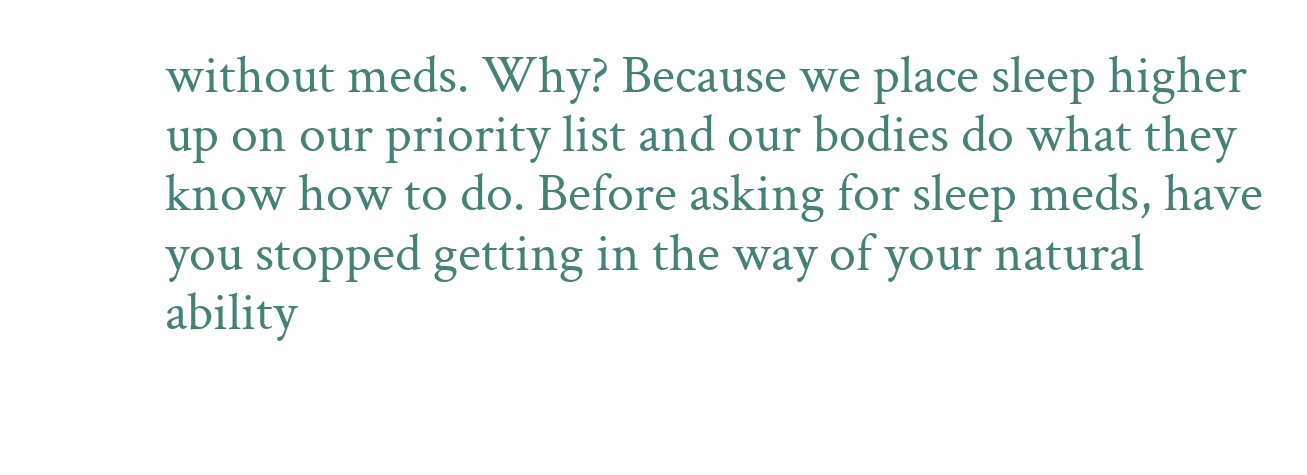without meds. Why? Because we place sleep higher up on our priority list and our bodies do what they know how to do. Before asking for sleep meds, have you stopped getting in the way of your natural ability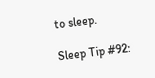to sleep.

Sleep Tip #92: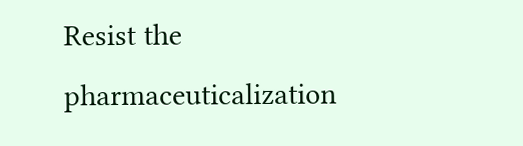Resist the pharmaceuticalization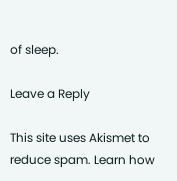of sleep.

Leave a Reply

This site uses Akismet to reduce spam. Learn how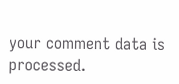your comment data is processed.